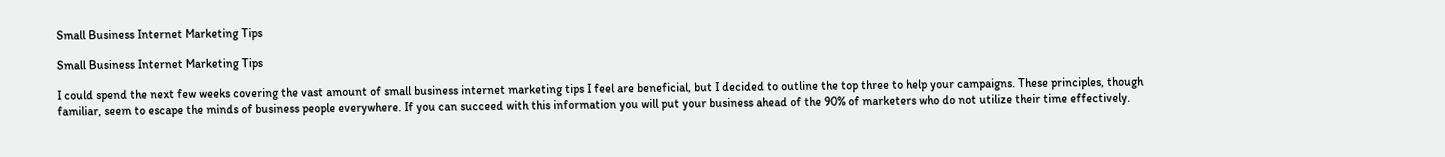Small Business Internet Marketing Tips

Small Business Internet Marketing Tips

I could spend the next few weeks covering the vast amount of small business internet marketing tips I feel are beneficial, but I decided to outline the top three to help your campaigns. These principles, though familiar, seem to escape the minds of business people everywhere. If you can succeed with this information you will put your business ahead of the 90% of marketers who do not utilize their time effectively.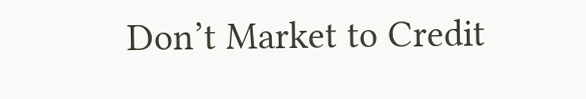Don’t Market to Credit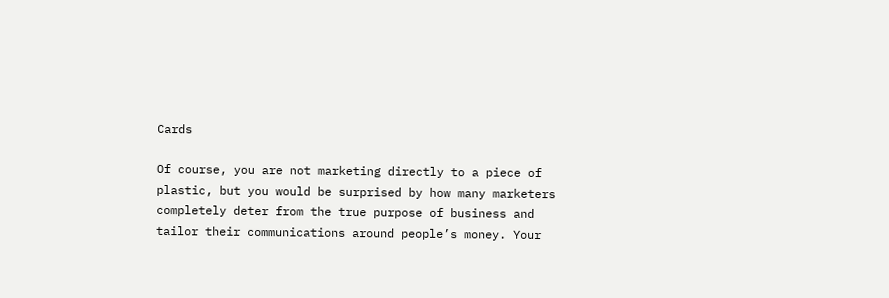Cards

Of course, you are not marketing directly to a piece of plastic, but you would be surprised by how many marketers completely deter from the true purpose of business and tailor their communications around people’s money. Your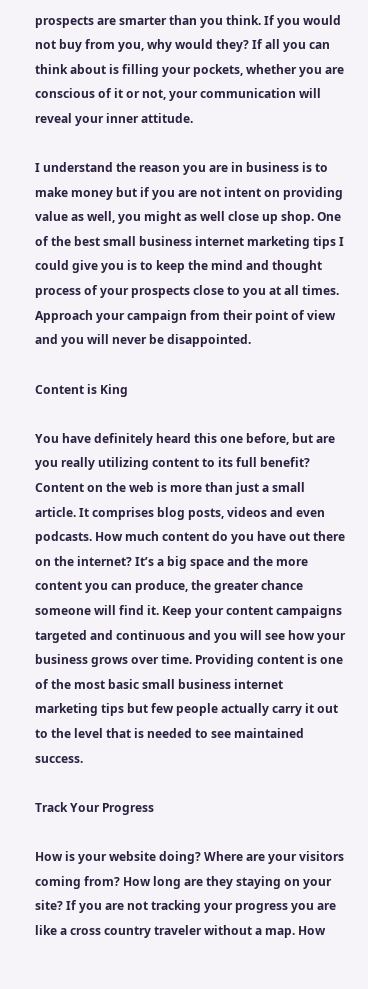prospects are smarter than you think. If you would not buy from you, why would they? If all you can think about is filling your pockets, whether you are conscious of it or not, your communication will reveal your inner attitude.

I understand the reason you are in business is to make money but if you are not intent on providing value as well, you might as well close up shop. One of the best small business internet marketing tips I could give you is to keep the mind and thought process of your prospects close to you at all times. Approach your campaign from their point of view and you will never be disappointed.

Content is King

You have definitely heard this one before, but are you really utilizing content to its full benefit? Content on the web is more than just a small article. It comprises blog posts, videos and even podcasts. How much content do you have out there on the internet? It’s a big space and the more content you can produce, the greater chance someone will find it. Keep your content campaigns targeted and continuous and you will see how your business grows over time. Providing content is one of the most basic small business internet marketing tips but few people actually carry it out to the level that is needed to see maintained success.

Track Your Progress

How is your website doing? Where are your visitors coming from? How long are they staying on your site? If you are not tracking your progress you are like a cross country traveler without a map. How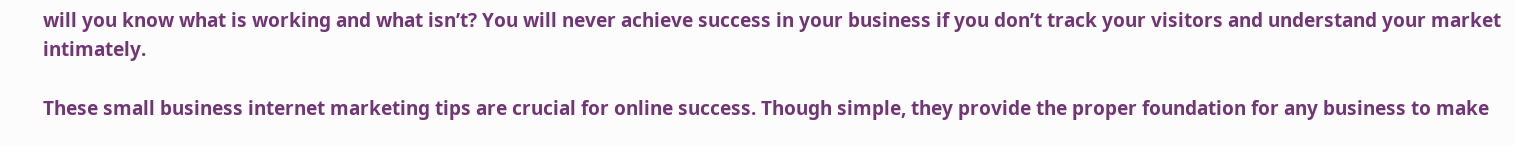will you know what is working and what isn’t? You will never achieve success in your business if you don’t track your visitors and understand your market intimately.

These small business internet marketing tips are crucial for online success. Though simple, they provide the proper foundation for any business to make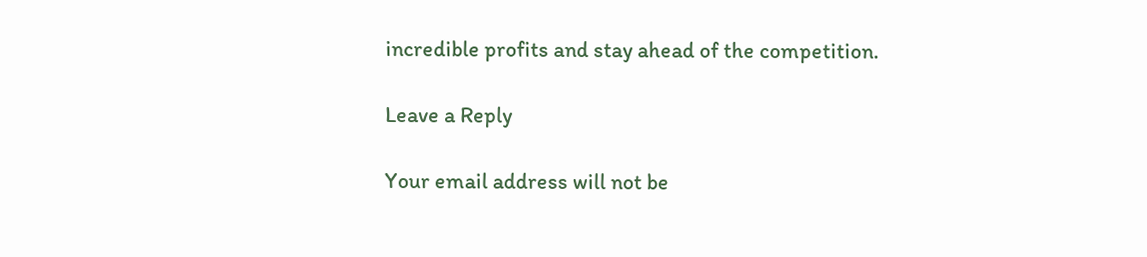incredible profits and stay ahead of the competition.

Leave a Reply

Your email address will not be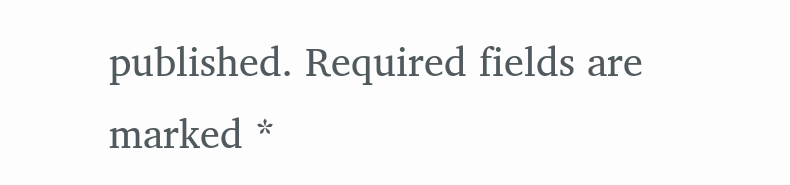published. Required fields are marked *